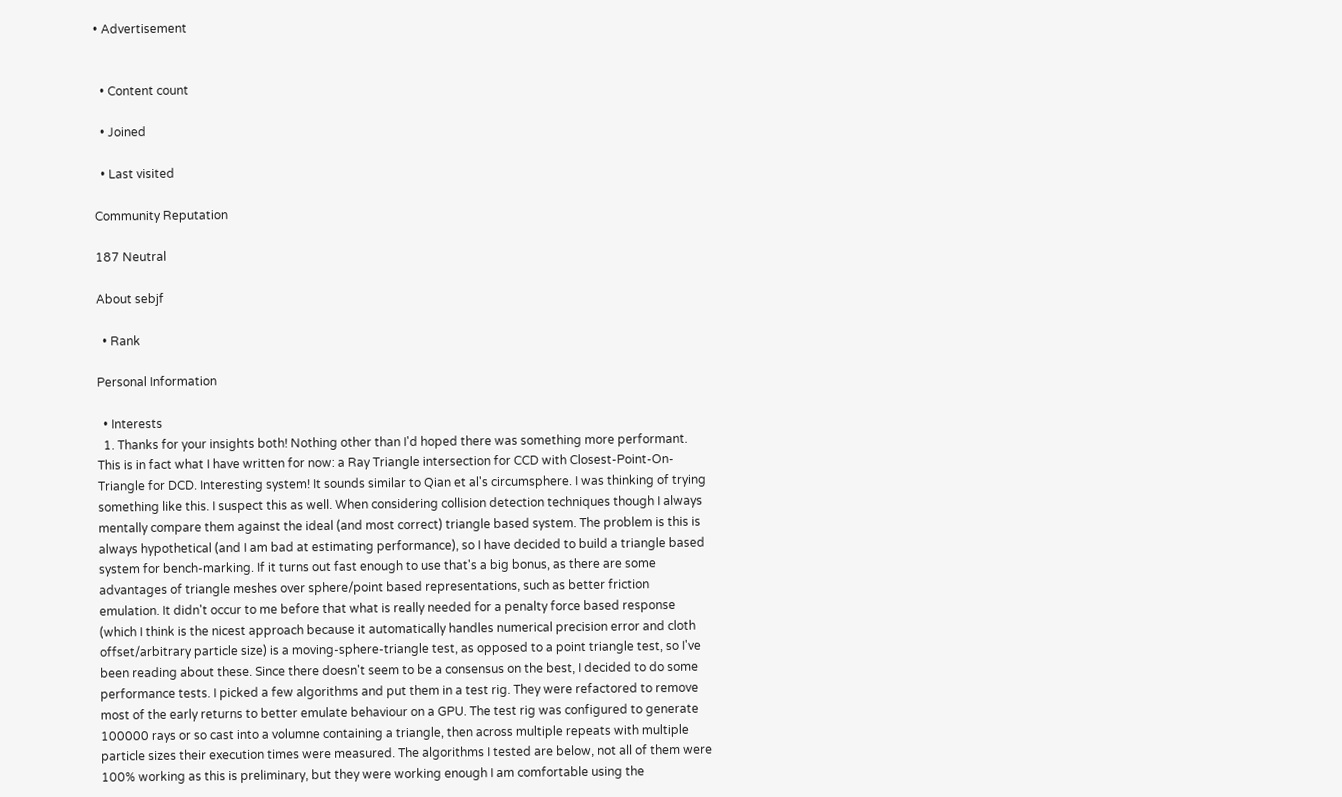• Advertisement


  • Content count

  • Joined

  • Last visited

Community Reputation

187 Neutral

About sebjf

  • Rank

Personal Information

  • Interests
  1. Thanks for your insights both! Nothing other than I'd hoped there was something more performant. This is in fact what I have written for now: a Ray Triangle intersection for CCD with Closest-Point-On-Triangle for DCD. Interesting system! It sounds similar to Qian et al's circumsphere. I was thinking of trying something like this. I suspect this as well. When considering collision detection techniques though I always mentally compare them against the ideal (and most correct) triangle based system. The problem is this is always hypothetical (and I am bad at estimating performance), so I have decided to build a triangle based system for bench-marking. If it turns out fast enough to use that's a big bonus, as there are some advantages of triangle meshes over sphere/point based representations, such as better friction emulation. It didn't occur to me before that what is really needed for a penalty force based response (which I think is the nicest approach because it automatically handles numerical precision error and cloth offset/arbitrary particle size) is a moving-sphere-triangle test, as opposed to a point triangle test, so I've been reading about these. Since there doesn't seem to be a consensus on the best, I decided to do some performance tests. I picked a few algorithms and put them in a test rig. They were refactored to remove most of the early returns to better emulate behaviour on a GPU. The test rig was configured to generate 100000 rays or so cast into a volumne containing a triangle, then across multiple repeats with multiple particle sizes their execution times were measured. The algorithms I tested are below, not all of them were 100% working as this is preliminary, but they were working enough I am comfortable using the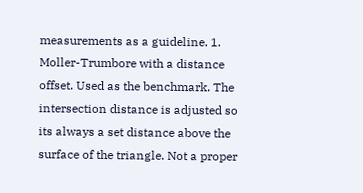measurements as a guideline. 1. Moller-Trumbore with a distance offset. Used as the benchmark. The intersection distance is adjusted so its always a set distance above the surface of the triangle. Not a proper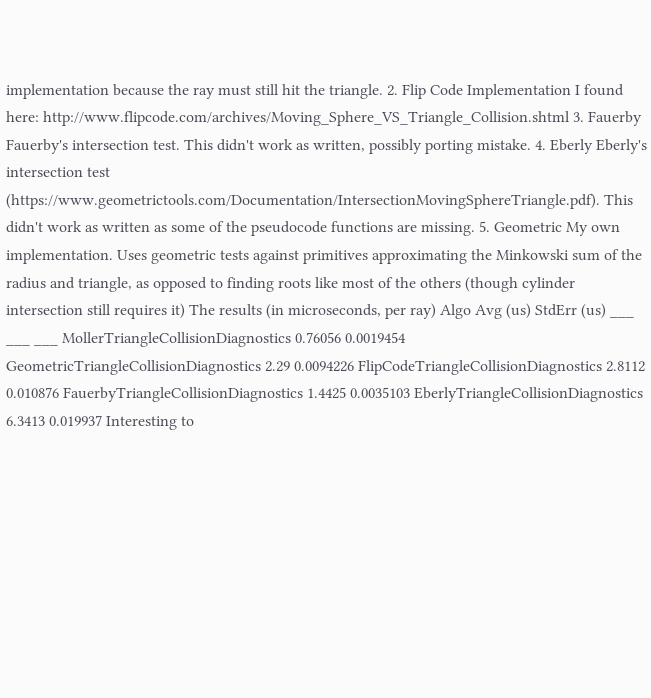implementation because the ray must still hit the triangle. 2. Flip Code Implementation I found here: http://www.flipcode.com/archives/Moving_Sphere_VS_Triangle_Collision.shtml 3. Fauerby Fauerby's intersection test. This didn't work as written, possibly porting mistake. 4. Eberly Eberly's intersection test (https://www.geometrictools.com/Documentation/IntersectionMovingSphereTriangle.pdf). This didn't work as written as some of the pseudocode functions are missing. 5. Geometric My own implementation. Uses geometric tests against primitives approximating the Minkowski sum of the radius and triangle, as opposed to finding roots like most of the others (though cylinder intersection still requires it) The results (in microseconds, per ray) Algo Avg (us) StdErr (us) ___ ___ ___ MollerTriangleCollisionDiagnostics 0.76056 0.0019454 GeometricTriangleCollisionDiagnostics 2.29 0.0094226 FlipCodeTriangleCollisionDiagnostics 2.8112 0.010876 FauerbyTriangleCollisionDiagnostics 1.4425 0.0035103 EberlyTriangleCollisionDiagnostics 6.3413 0.019937 Interesting to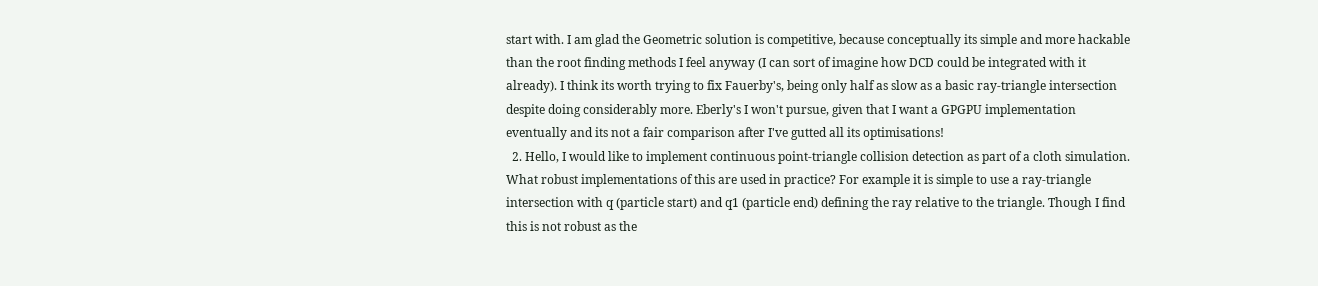start with. I am glad the Geometric solution is competitive, because conceptually its simple and more hackable than the root finding methods I feel anyway (I can sort of imagine how DCD could be integrated with it already). I think its worth trying to fix Fauerby's, being only half as slow as a basic ray-triangle intersection despite doing considerably more. Eberly's I won't pursue, given that I want a GPGPU implementation eventually and its not a fair comparison after I've gutted all its optimisations!
  2. Hello, I would like to implement continuous point-triangle collision detection as part of a cloth simulation. What robust implementations of this are used in practice? For example it is simple to use a ray-triangle intersection with q (particle start) and q1 (particle end) defining the ray relative to the triangle. Though I find this is not robust as the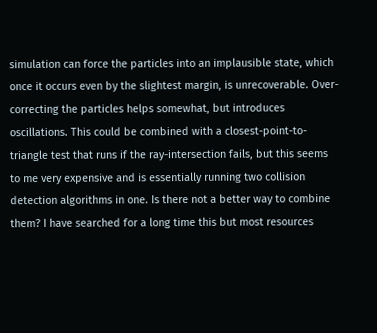simulation can force the particles into an implausible state, which once it occurs even by the slightest margin, is unrecoverable. Over-correcting the particles helps somewhat, but introduces oscillations. This could be combined with a closest-point-to-triangle test that runs if the ray-intersection fails, but this seems to me very expensive and is essentially running two collision detection algorithms in one. Is there not a better way to combine them? I have searched for a long time this but most resources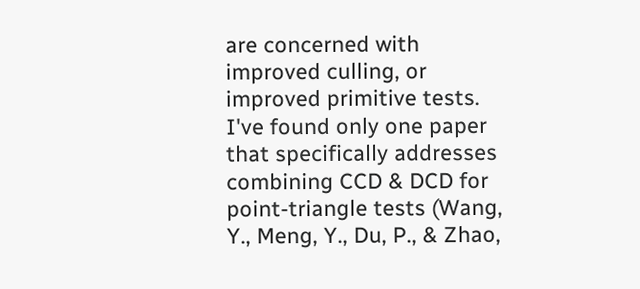are concerned with improved culling, or improved primitive tests. I've found only one paper that specifically addresses combining CCD & DCD for point-triangle tests (Wang, Y., Meng, Y., Du, P., & Zhao,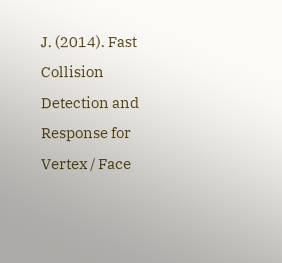J. (2014). Fast Collision Detection and Response for Vertex / Face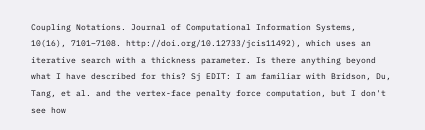Coupling Notations. Journal of Computational Information Systems, 10(16), 7101–7108. http://doi.org/10.12733/jcis11492), which uses an iterative search with a thickness parameter. Is there anything beyond what I have described for this? Sj EDIT: I am familiar with Bridson, Du, Tang, et al. and the vertex-face penalty force computation, but I don't see how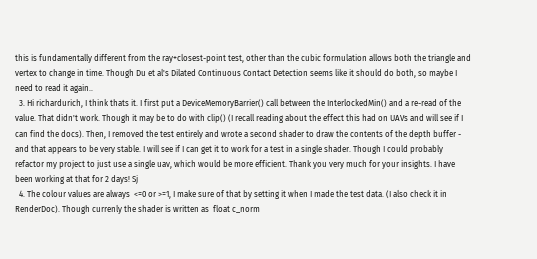this is fundamentally different from the ray+closest-point test, other than the cubic formulation allows both the triangle and vertex to change in time. Though Du et al's Dilated Continuous Contact Detection seems like it should do both, so maybe I need to read it again..
  3. Hi richardurich, I think thats it. I first put a DeviceMemoryBarrier() call between the InterlockedMin() and a re-read of the value. That didn't work. Though it may be to do with clip() (I recall reading about the effect this had on UAVs and will see if I can find the docs). Then, I removed the test entirely and wrote a second shader to draw the contents of the depth buffer - and that appears to be very stable. I will see if I can get it to work for a test in a single shader. Though I could probably refactor my project to just use a single uav, which would be more efficient. Thank you very much for your insights. I have been working at that for 2 days! Sj
  4. The colour values are always  <=0 or >=1, I make sure of that by setting it when I made the test data. (I also check it in RenderDoc). Though currenly the shader is written as  float c_norm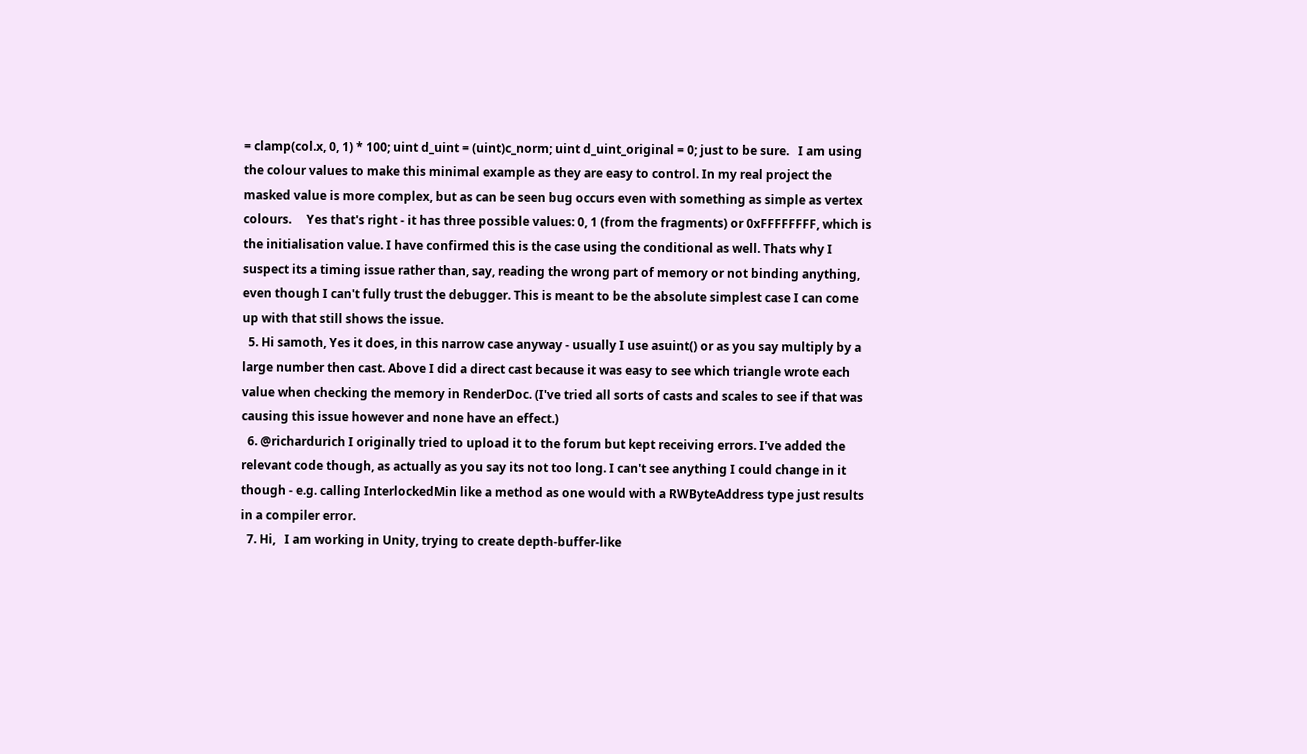= clamp(col.x, 0, 1) * 100; uint d_uint = (uint)c_norm; uint d_uint_original = 0; just to be sure.   I am using the colour values to make this minimal example as they are easy to control. In my real project the masked value is more complex, but as can be seen bug occurs even with something as simple as vertex colours.     Yes that's right - it has three possible values: 0, 1 (from the fragments) or 0xFFFFFFFF, which is the initialisation value. I have confirmed this is the case using the conditional as well. Thats why I suspect its a timing issue rather than, say, reading the wrong part of memory or not binding anything, even though I can't fully trust the debugger. This is meant to be the absolute simplest case I can come up with that still shows the issue.
  5. Hi samoth, Yes it does, in this narrow case anyway - usually I use asuint() or as you say multiply by a large number then cast. Above I did a direct cast because it was easy to see which triangle wrote each value when checking the memory in RenderDoc. (I've tried all sorts of casts and scales to see if that was causing this issue however and none have an effect.)
  6. @richardurich I originally tried to upload it to the forum but kept receiving errors. I've added the relevant code though, as actually as you say its not too long. I can't see anything I could change in it though - e.g. calling InterlockedMin like a method as one would with a RWByteAddress type just results in a compiler error.
  7. Hi,   I am working in Unity, trying to create depth-buffer-like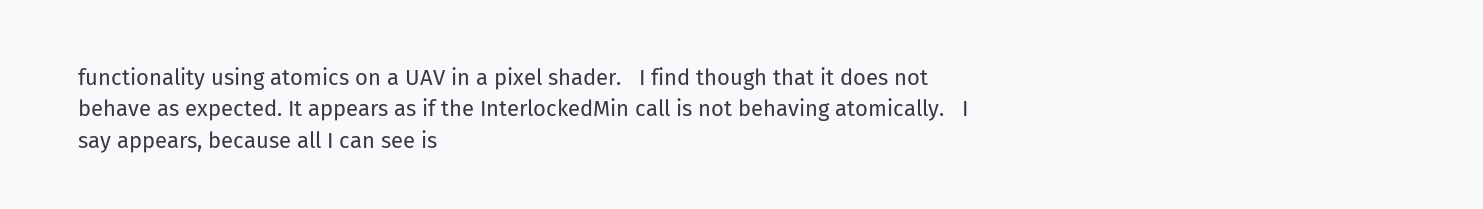functionality using atomics on a UAV in a pixel shader.   I find though that it does not behave as expected. It appears as if the InterlockedMin call is not behaving atomically.   I say appears, because all I can see is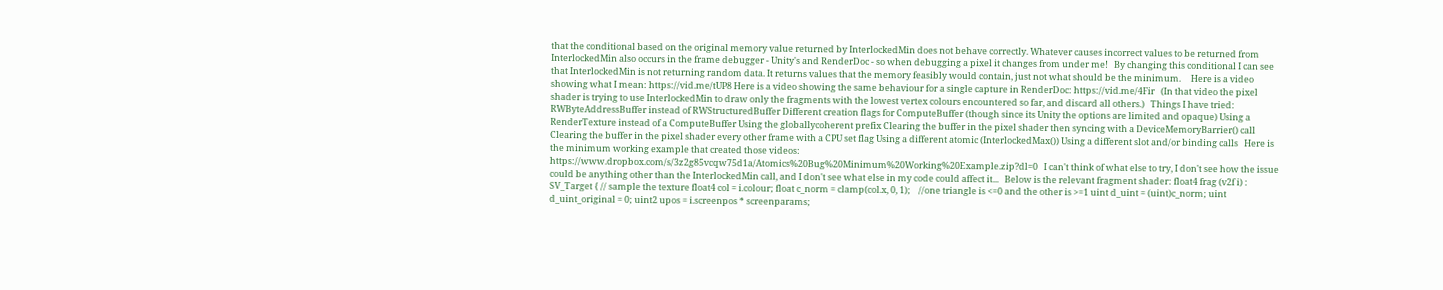that the conditional based on the original memory value returned by InterlockedMin does not behave correctly. Whatever causes incorrect values to be returned from InterlockedMin also occurs in the frame debugger - Unity's and RenderDoc - so when debugging a pixel it changes from under me!   By changing this conditional I can see that InterlockedMin is not returning random data. It returns values that the memory feasibly would contain, just not what should be the minimum.     Here is a video showing what I mean: https://vid.me/tUP8 Here is a video showing the same behaviour for a single capture in RenderDoc: https://vid.me/4Fir   (In that video the pixel shader is trying to use InterlockedMin to draw only the fragments with the lowest vertex colours encountered so far, and discard all others.)   Things I have tried: RWByteAddressBuffer instead of RWStructuredBuffer Different creation flags for ComputeBuffer (though since its Unity the options are limited and opaque) Using a RenderTexture instead of a ComputeBuffer Using the globallycoherent prefix Clearing the buffer in the pixel shader then syncing with a DeviceMemoryBarrier() call Clearing the buffer in the pixel shader every other frame with a CPU set flag Using a different atomic (InterlockedMax()) Using a different slot and/or binding calls   Here is the minimum working example that created those videos: https://www.dropbox.com/s/3z2g85vcqw75d1a/Atomics%20Bug%20Minimum%20Working%20Example.zip?dl=0   I can't think of what else to try, I don't see how the issue could be anything other than the InterlockedMin call, and I don't see what else in my code could affect it...   Below is the relevant fragment shader: float4 frag (v2f i) : SV_Target { // sample the texture float4 col = i.colour; float c_norm = clamp(col.x, 0, 1);    //one triangle is <=0 and the other is >=1 uint d_uint = (uint)c_norm; uint d_uint_original = 0; uint2 upos = i.screenpos * screenparams;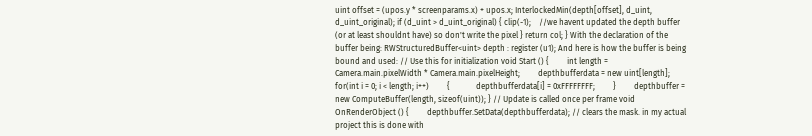uint offset = (upos.y * screenparams.x) + upos.x; InterlockedMin(depth[offset], d_uint, d_uint_original); if (d_uint > d_uint_original) { clip(-1);    //we havent updated the depth buffer (or at least shouldnt have) so don't write the pixel } return col; } With the declaration of the buffer being: RWStructuredBuffer<uint> depth : register (u1); And here is how the buffer is being bound and used: // Use this for initialization void Start () {         int length = Camera.main.pixelWidth * Camera.main.pixelHeight;         depthbufferdata = new uint[length];         for(int i = 0; i < length; i++)         {             depthbufferdata[i] = 0xFFFFFFFF;         }         depthbuffer = new ComputeBuffer(length, sizeof(uint)); } // Update is called once per frame void OnRenderObject () {         depthbuffer.SetData(depthbufferdata); // clears the mask. in my actual project this is done with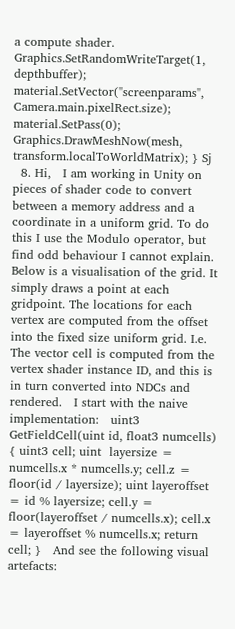a compute shader.         Graphics.SetRandomWriteTarget(1, depthbuffer);                          material.SetVector("screenparams", Camera.main.pixelRect.size);         material.SetPass(0);         Graphics.DrawMeshNow(mesh, transform.localToWorldMatrix); } Sj
  8. Hi,   I am working in Unity on pieces of shader code to convert between a memory address and a coordinate in a uniform grid. To do this I use the Modulo operator, but find odd behaviour I cannot explain.   Below is a visualisation of the grid. It simply draws a point at each gridpoint. The locations for each vertex are computed from the offset into the fixed size uniform grid. I.e. The vector cell is computed from the vertex shader instance ID, and this is in turn converted into NDCs and rendered.   I start with the naive implementation:   uint3 GetFieldCell(uint id, float3 numcells) { uint3 cell; uint  layersize = numcells.x * numcells.y; cell.z = floor(id / layersize); uint layeroffset = id % layersize; cell.y = floor(layeroffset / numcells.x); cell.x = layeroffset % numcells.x; return cell; }   And see the following visual artefacts: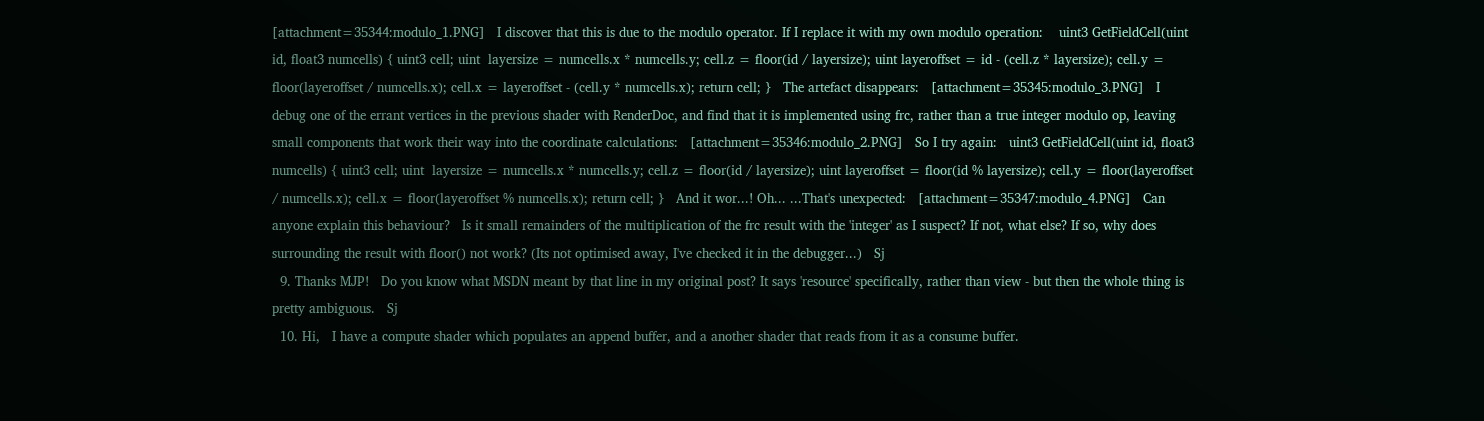[attachment=35344:modulo_1.PNG]   I discover that this is due to the modulo operator. If I replace it with my own modulo operation:    uint3 GetFieldCell(uint id, float3 numcells) { uint3 cell; uint  layersize = numcells.x * numcells.y; cell.z = floor(id / layersize); uint layeroffset = id - (cell.z * layersize); cell.y = floor(layeroffset / numcells.x); cell.x = layeroffset - (cell.y * numcells.x); return cell; }   The artefact disappears:   [attachment=35345:modulo_3.PNG]   I debug one of the errant vertices in the previous shader with RenderDoc, and find that it is implemented using frc, rather than a true integer modulo op, leaving small components that work their way into the coordinate calculations:   [attachment=35346:modulo_2.PNG]   So I try again:   uint3 GetFieldCell(uint id, float3 numcells) { uint3 cell; uint  layersize = numcells.x * numcells.y; cell.z = floor(id / layersize); uint layeroffset = floor(id % layersize); cell.y = floor(layeroffset / numcells.x); cell.x = floor(layeroffset % numcells.x); return cell; }   And it wor...! Oh... ...That's unexpected:   [attachment=35347:modulo_4.PNG]   Can anyone explain this behaviour?   Is it small remainders of the multiplication of the frc result with the 'integer' as I suspect? If not, what else? If so, why does surrounding the result with floor() not work? (Its not optimised away, I've checked it in the debugger...)   Sj
  9. Thanks MJP!   Do you know what MSDN meant by that line in my original post? It says 'resource' specifically, rather than view - but then the whole thing is pretty ambiguous.   Sj
  10. Hi,   I have a compute shader which populates an append buffer, and a another shader that reads from it as a consume buffer.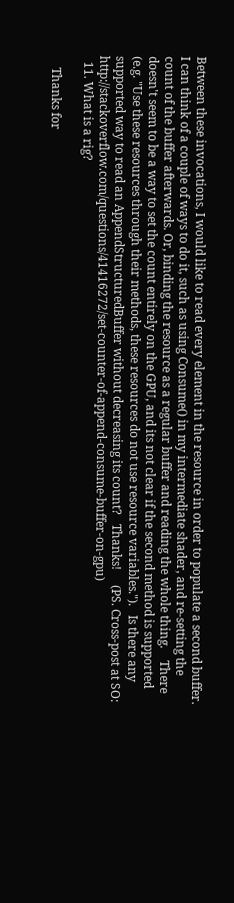Between these invocations, I would like to read every element in the resource in order to populate a second buffer.     I can think of a couple of ways to do it, such as using Consume() in my intermediate shader, and re-setting the count of the buffer afterwards. Or, binding the resource as a regular buffer and reading the whole thing.    There doesn't seem to be a way to set the count entirely on the GPU, and its not clear if the second method is supported (e.g. "Use these resources through their methods, these resources do not use resource variables.").   Is there any supported way to read an AppendStructuredBuffer without decreasing its count?   Thanks!     (PS. Cross-post at SO: http://stackoverflow.com/questions/41416272/set-counter-of-append-consume-buffer-on-gpu)
  11. What is a rig?

    Thanks for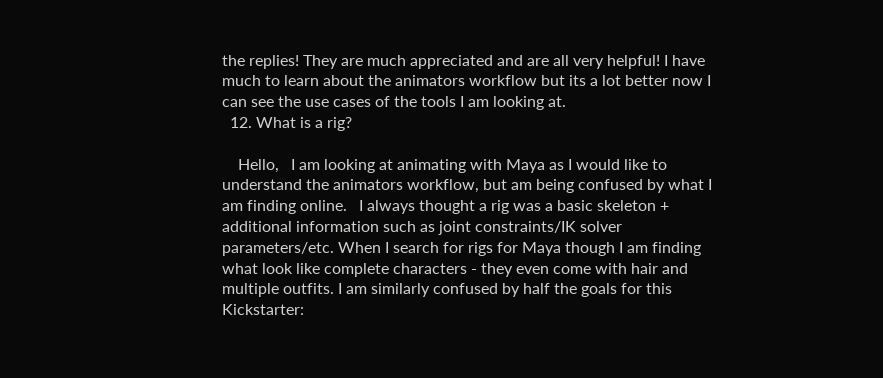the replies! They are much appreciated and are all very helpful! I have much to learn about the animators workflow but its a lot better now I can see the use cases of the tools I am looking at.
  12. What is a rig?

    Hello,   I am looking at animating with Maya as I would like to understand the animators workflow, but am being confused by what I am finding online.   I always thought a rig was a basic skeleton + additional information such as joint constraints/IK solver parameters/etc. When I search for rigs for Maya though I am finding what look like complete characters - they even come with hair and multiple outfits. I am similarly confused by half the goals for this Kickstarter: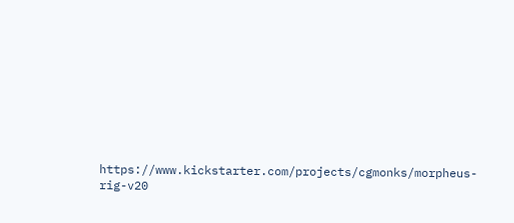https://www.kickstarter.com/projects/cgmonks/morpheus-rig-v20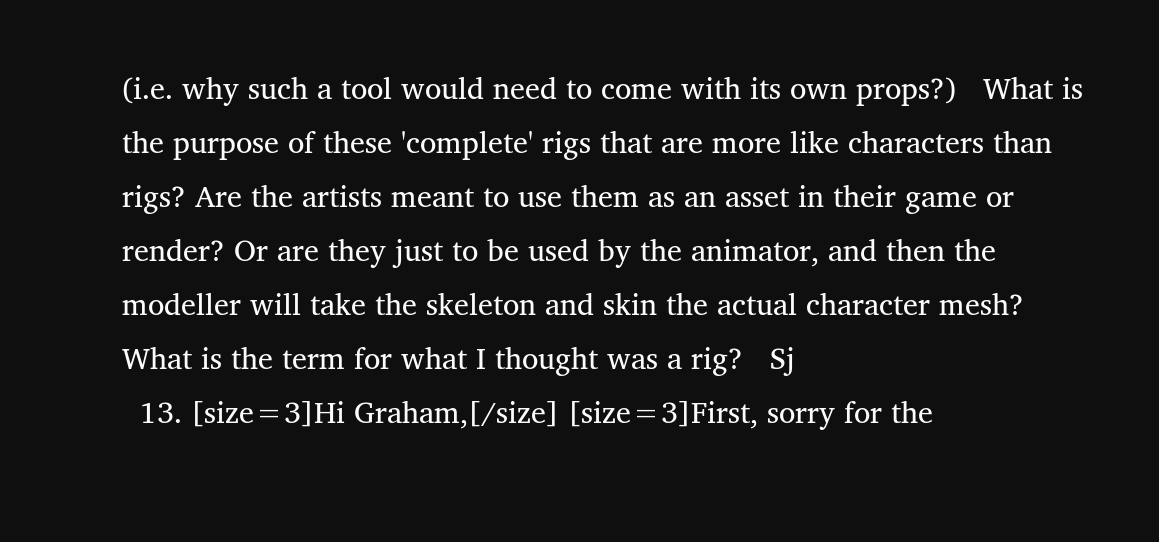(i.e. why such a tool would need to come with its own props?)   What is the purpose of these 'complete' rigs that are more like characters than rigs? Are the artists meant to use them as an asset in their game or render? Or are they just to be used by the animator, and then the modeller will take the skeleton and skin the actual character mesh?   What is the term for what I thought was a rig?   Sj
  13. [size=3]Hi Graham,[/size] [size=3]First, sorry for the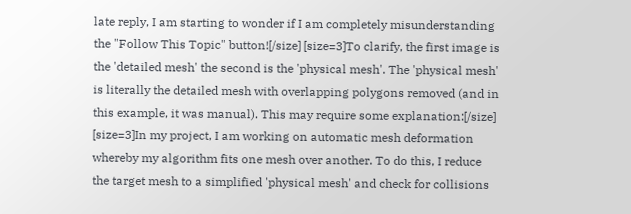late reply, I am starting to wonder if I am completely misunderstanding the "Follow This Topic" button![/size] [size=3]To clarify, the first image is the 'detailed mesh' the second is the 'physical mesh'. The 'physical mesh' is literally the detailed mesh with overlapping polygons removed (and in this example, it was manual). This may require some explanation:[/size] [size=3]In my project, I am working on automatic mesh deformation whereby my algorithm fits one mesh over another. To do this, I reduce the target mesh to a simplified 'physical mesh' and check for collisions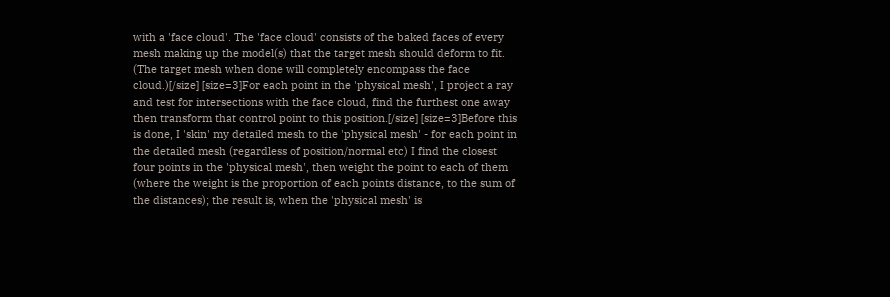with a 'face cloud'. The 'face cloud' consists of the baked faces of every mesh making up the model(s) that the target mesh should deform to fit. (The target mesh when done will completely encompass the face cloud.)[/size] [size=3]For each point in the 'physical mesh', I project a ray and test for intersections with the face cloud, find the furthest one away then transform that control point to this position.[/size] [size=3]Before this is done, I 'skin' my detailed mesh to the 'physical mesh' - for each point in the detailed mesh (regardless of position/normal etc) I find the closest four points in the 'physical mesh', then weight the point to each of them (where the weight is the proportion of each points distance, to the sum of the distances); the result is, when the 'physical mesh' is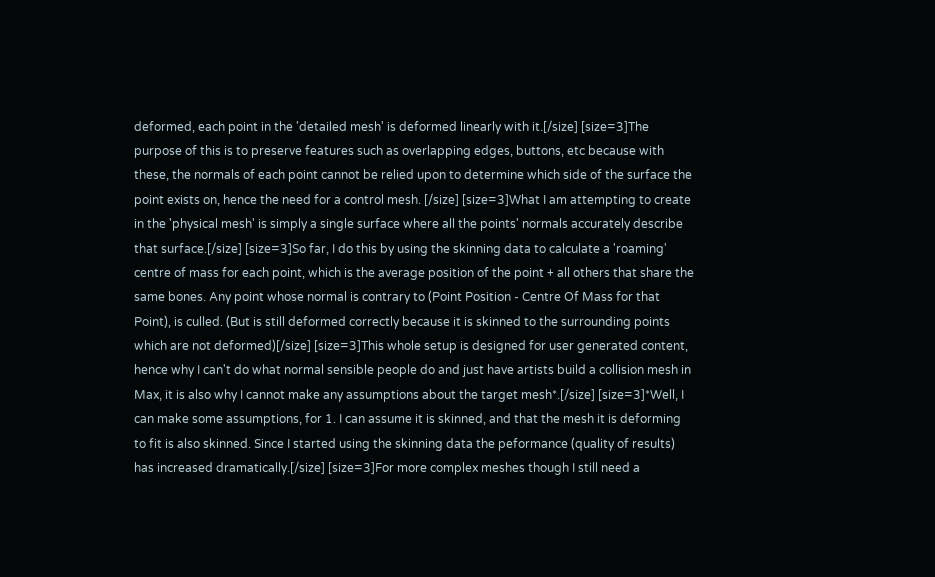deformed, each point in the 'detailed mesh' is deformed linearly with it.[/size] [size=3]The purpose of this is to preserve features such as overlapping edges, buttons, etc because with these, the normals of each point cannot be relied upon to determine which side of the surface the point exists on, hence the need for a control mesh. [/size] [size=3]What I am attempting to create in the 'physical mesh' is simply a single surface where all the points' normals accurately describe that surface.[/size] [size=3]So far, I do this by using the skinning data to calculate a 'roaming' centre of mass for each point, which is the average position of the point + all others that share the same bones. Any point whose normal is contrary to (Point Position - Centre Of Mass for that Point), is culled. (But is still deformed correctly because it is skinned to the surrounding points which are not deformed)[/size] [size=3]This whole setup is designed for user generated content, hence why I can't do what normal sensible people do and just have artists build a collision mesh in Max, it is also why I cannot make any assumptions about the target mesh*.[/size] [size=3]*Well, I can make some assumptions, for 1. I can assume it is skinned, and that the mesh it is deforming to fit is also skinned. Since I started using the skinning data the peformance (quality of results) has increased dramatically.[/size] [size=3]For more complex meshes though I still need a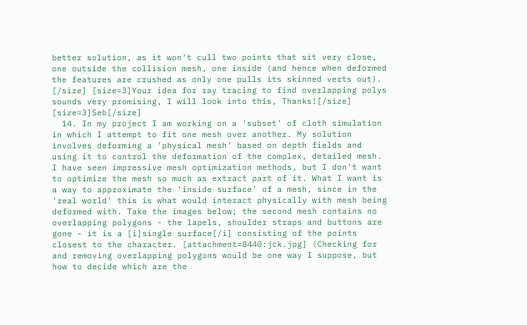better solution, as it won't cull two points that sit very close, one outside the collision mesh, one inside (and hence when deformed the features are crushed as only one pulls its skinned verts out). [/size] [size=3]Your idea for ray tracing to find overlapping polys sounds very promising, I will look into this, Thanks![/size] [size=3]Seb[/size]
  14. In my project I am working on a 'subset' of cloth simulation in which I attempt to fit one mesh over another. My solution involves deforming a 'physical mesh' based on depth fields and using it to control the deformation of the complex, detailed mesh. I have seen impressive mesh optimization methods, but I don't want to optimize the mesh so much as extract part of it. What I want is a way to approximate the 'inside surface' of a mesh, since in the 'real world' this is what would interact physically with mesh being deformed with. Take the images below; the second mesh contains no overlapping polygons - the lapels, shoulder straps and buttons are gone - it is a [i]single surface[/i] consisting of the points closest to the character. [attachment=8440:jck.jpg] (Checking for and removing overlapping polygons would be one way I suppose, but how to decide which are the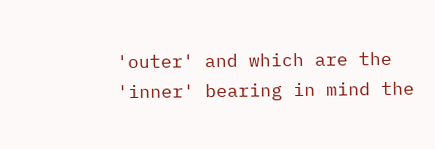'outer' and which are the 'inner' bearing in mind the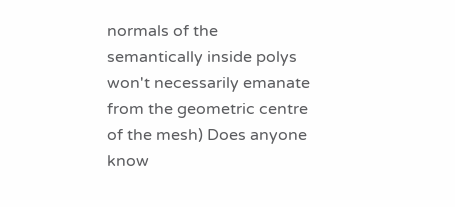normals of the semantically inside polys won't necessarily emanate from the geometric centre of the mesh) Does anyone know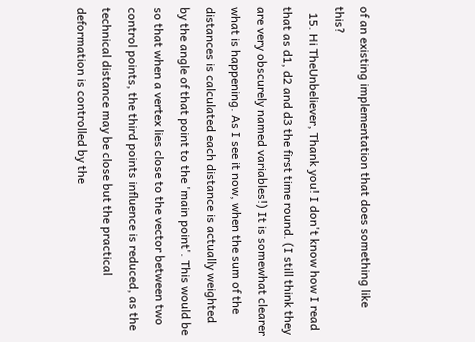of an existing implementation that does something like this?
  15. Hi TheUnbeliever, Thank you! I don't know how I read that as d1, d2 and d3 the first time round. (I still think they are very obscurely named variables!) It is somewhat clearer what is happening. As I see it now, when the sum of the distances is calculated each distance is actually weighted by the angle of that point to the 'main point'. This would be so that when a vertex lies close to the vector between two control points, the third points influence is reduced, as the technical distance may be close but the practical deformation is controlled by the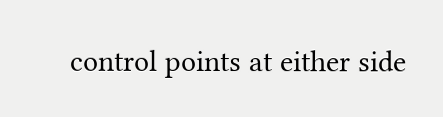control points at either side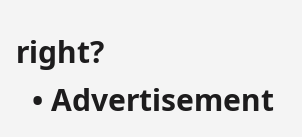right?
  • Advertisement